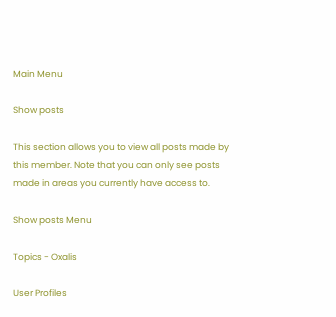Main Menu

Show posts

This section allows you to view all posts made by this member. Note that you can only see posts made in areas you currently have access to.

Show posts Menu

Topics - Oxalis

User Profiles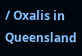/ Oxalis in Queensland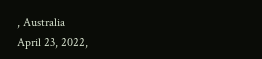, Australia
April 23, 2022,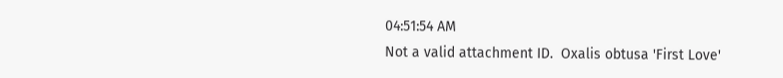04:51:54 AM
Not a valid attachment ID.  Oxalis obtusa 'First Love'